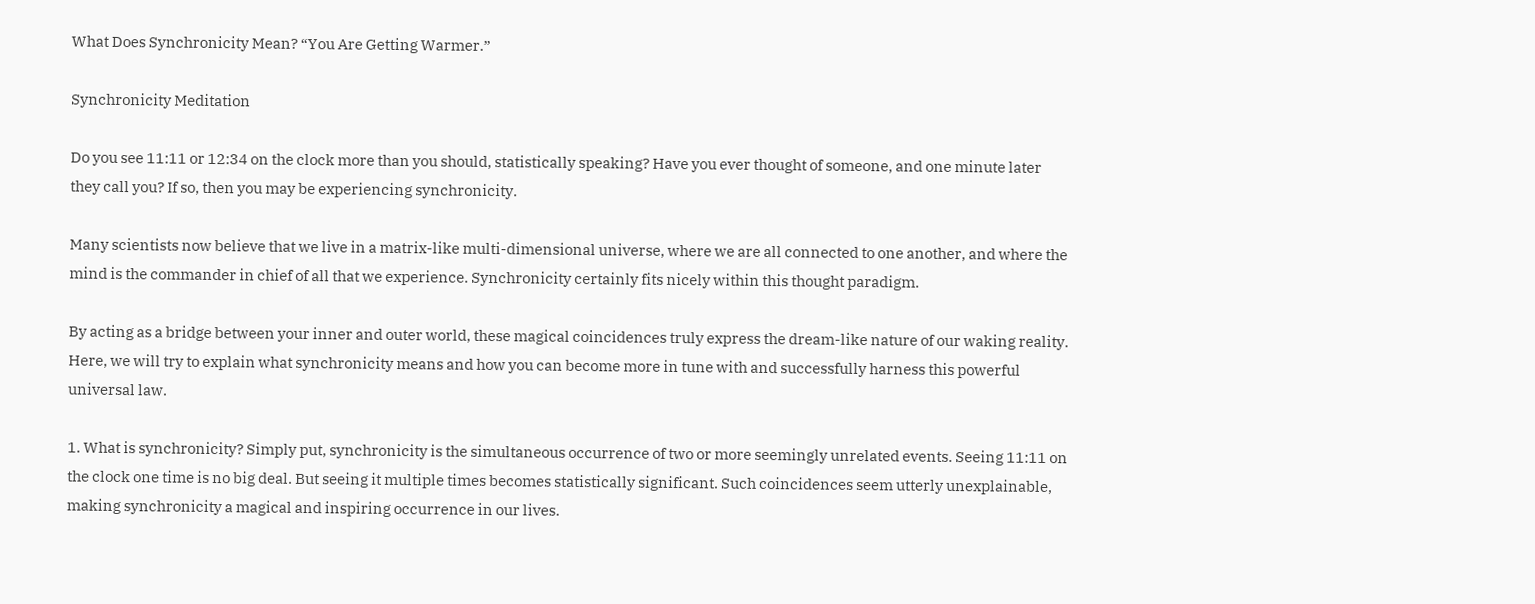What Does Synchronicity Mean? “You Are Getting Warmer.”

Synchronicity Meditation

Do you see 11:11 or 12:34 on the clock more than you should, statistically speaking? Have you ever thought of someone, and one minute later they call you? If so, then you may be experiencing synchronicity.

Many scientists now believe that we live in a matrix-like multi-dimensional universe, where we are all connected to one another, and where the mind is the commander in chief of all that we experience. Synchronicity certainly fits nicely within this thought paradigm.

By acting as a bridge between your inner and outer world, these magical coincidences truly express the dream-like nature of our waking reality. Here, we will try to explain what synchronicity means and how you can become more in tune with and successfully harness this powerful universal law.

1. What is synchronicity? Simply put, synchronicity is the simultaneous occurrence of two or more seemingly unrelated events. Seeing 11:11 on the clock one time is no big deal. But seeing it multiple times becomes statistically significant. Such coincidences seem utterly unexplainable, making synchronicity a magical and inspiring occurrence in our lives.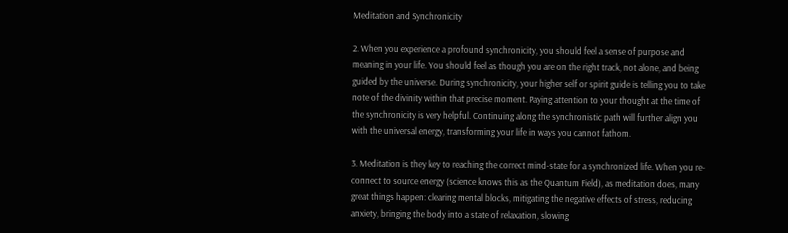Meditation and Synchronicity

2. When you experience a profound synchronicity, you should feel a sense of purpose and meaning in your life. You should feel as though you are on the right track, not alone, and being guided by the universe. During synchronicity, your higher self or spirit guide is telling you to take note of the divinity within that precise moment. Paying attention to your thought at the time of the synchronicity is very helpful. Continuing along the synchronistic path will further align you with the universal energy, transforming your life in ways you cannot fathom.

3. Meditation is they key to reaching the correct mind-state for a synchronized life. When you re-connect to source energy (science knows this as the Quantum Field), as meditation does, many great things happen: clearing mental blocks, mitigating the negative effects of stress, reducing anxiety, bringing the body into a state of relaxation, slowing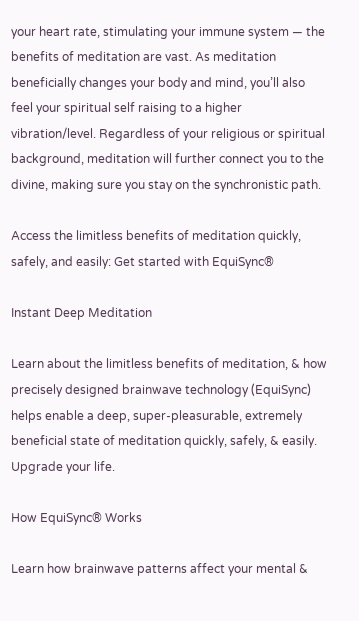your heart rate, stimulating your immune system — the benefits of meditation are vast. As meditation beneficially changes your body and mind, you’ll also feel your spiritual self raising to a higher vibration/level. Regardless of your religious or spiritual background, meditation will further connect you to the divine, making sure you stay on the synchronistic path.

Access the limitless benefits of meditation quickly, safely, and easily: Get started with EquiSync®

Instant Deep Meditation

Learn about the limitless benefits of meditation, & how precisely designed brainwave technology (EquiSync) helps enable a deep, super-pleasurable, extremely beneficial state of meditation quickly, safely, & easily. Upgrade your life.

How EquiSync® Works

Learn how brainwave patterns affect your mental &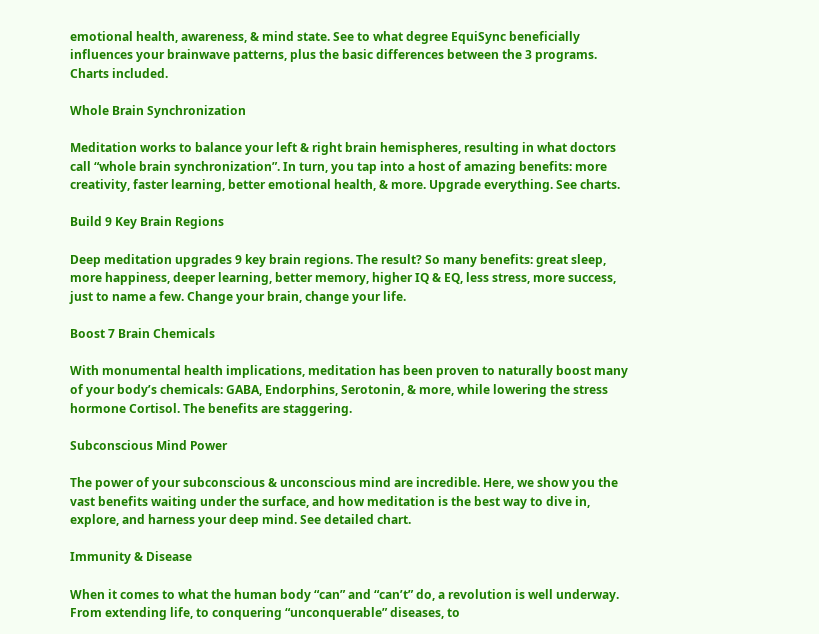emotional health, awareness, & mind state. See to what degree EquiSync beneficially influences your brainwave patterns, plus the basic differences between the 3 programs. Charts included.

Whole Brain Synchronization

Meditation works to balance your left & right brain hemispheres, resulting in what doctors call “whole brain synchronization”. In turn, you tap into a host of amazing benefits: more creativity, faster learning, better emotional health, & more. Upgrade everything. See charts.

Build 9 Key Brain Regions

Deep meditation upgrades 9 key brain regions. The result? So many benefits: great sleep, more happiness, deeper learning, better memory, higher IQ & EQ, less stress, more success, just to name a few. Change your brain, change your life.

Boost 7 Brain Chemicals

With monumental health implications, meditation has been proven to naturally boost many of your body’s chemicals: GABA, Endorphins, Serotonin, & more, while lowering the stress hormone Cortisol. The benefits are staggering.

Subconscious Mind Power

The power of your subconscious & unconscious mind are incredible. Here, we show you the vast benefits waiting under the surface, and how meditation is the best way to dive in, explore, and harness your deep mind. See detailed chart.

Immunity & Disease

When it comes to what the human body “can” and “can’t” do, a revolution is well underway. From extending life, to conquering “unconquerable” diseases, to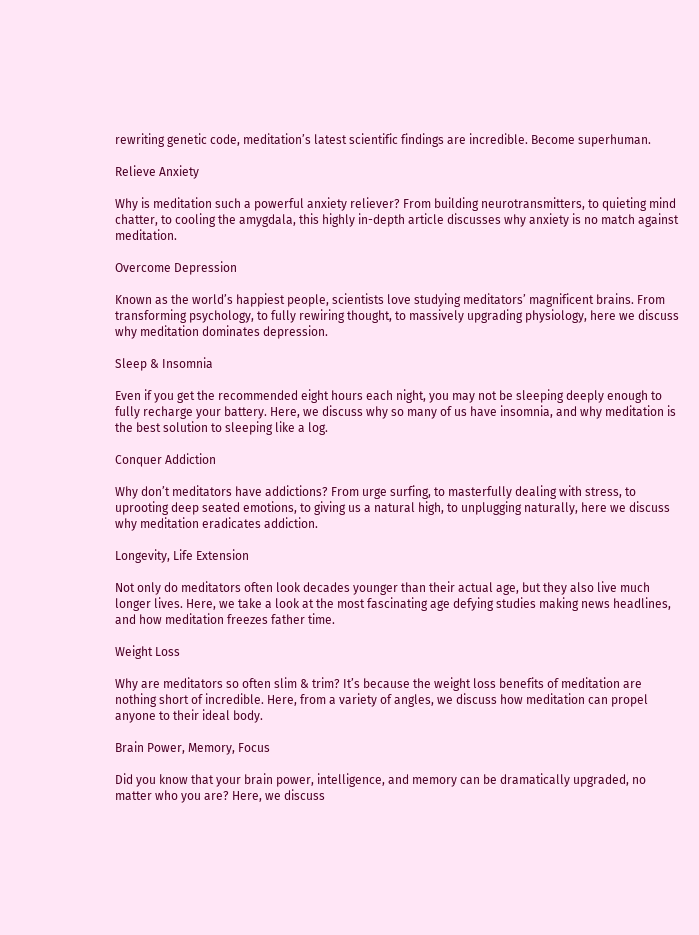rewriting genetic code, meditation’s latest scientific findings are incredible. Become superhuman.

Relieve Anxiety

Why is meditation such a powerful anxiety reliever? From building neurotransmitters, to quieting mind chatter, to cooling the amygdala, this highly in-depth article discusses why anxiety is no match against meditation.

Overcome Depression

Known as the world’s happiest people, scientists love studying meditators’ magnificent brains. From transforming psychology, to fully rewiring thought, to massively upgrading physiology, here we discuss why meditation dominates depression.

Sleep & Insomnia

Even if you get the recommended eight hours each night, you may not be sleeping deeply enough to fully recharge your battery. Here, we discuss why so many of us have insomnia, and why meditation is the best solution to sleeping like a log.

Conquer Addiction

Why don’t meditators have addictions? From urge surfing, to masterfully dealing with stress, to uprooting deep seated emotions, to giving us a natural high, to unplugging naturally, here we discuss why meditation eradicates addiction.

Longevity, Life Extension

Not only do meditators often look decades younger than their actual age, but they also live much longer lives. Here, we take a look at the most fascinating age defying studies making news headlines, and how meditation freezes father time.

Weight Loss

Why are meditators so often slim & trim? It’s because the weight loss benefits of meditation are nothing short of incredible. Here, from a variety of angles, we discuss how meditation can propel anyone to their ideal body.

Brain Power, Memory, Focus

Did you know that your brain power, intelligence, and memory can be dramatically upgraded, no matter who you are? Here, we discuss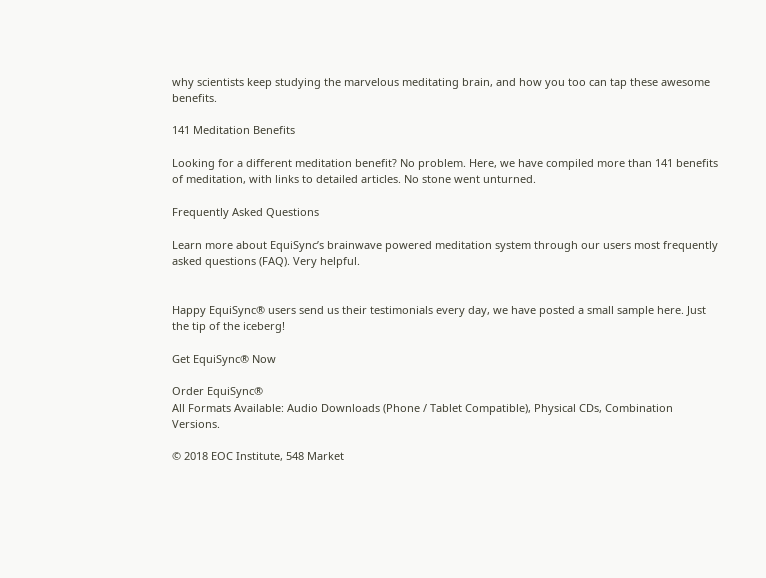why scientists keep studying the marvelous meditating brain, and how you too can tap these awesome benefits.

141 Meditation Benefits

Looking for a different meditation benefit? No problem. Here, we have compiled more than 141 benefits of meditation, with links to detailed articles. No stone went unturned.

Frequently Asked Questions

Learn more about EquiSync’s brainwave powered meditation system through our users most frequently asked questions (FAQ). Very helpful.


Happy EquiSync® users send us their testimonials every day, we have posted a small sample here. Just the tip of the iceberg!

Get EquiSync® Now

Order EquiSync®
All Formats Available: Audio Downloads (Phone / Tablet Compatible), Physical CDs, Combination Versions.

© 2018 EOC Institute, 548 Market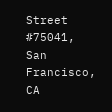Street #75041, San Francisco, CA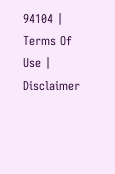94104 | Terms Of Use | Disclaimer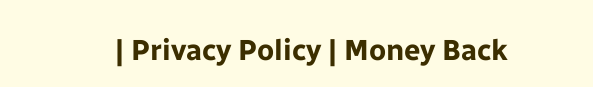| Privacy Policy | Money Back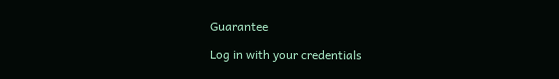Guarantee

Log in with your credentials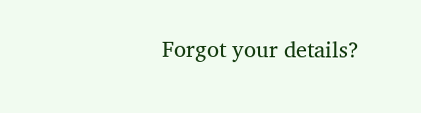Forgot your details?